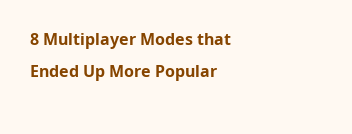8 Multiplayer Modes that Ended Up More Popular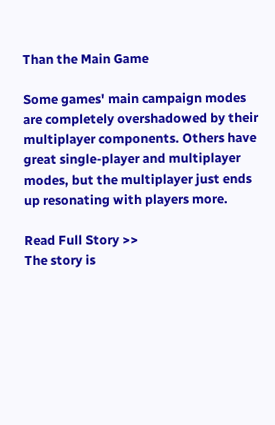Than the Main Game

Some games' main campaign modes are completely overshadowed by their multiplayer components. Others have great single-player and multiplayer modes, but the multiplayer just ends up resonating with players more.

Read Full Story >>
The story is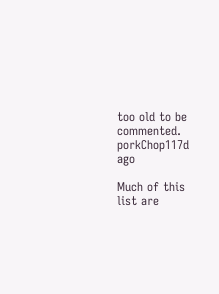too old to be commented.
porkChop117d ago

Much of this list are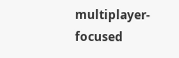multiplayer-focused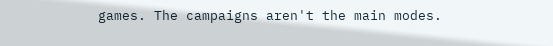games. The campaigns aren't the main modes.